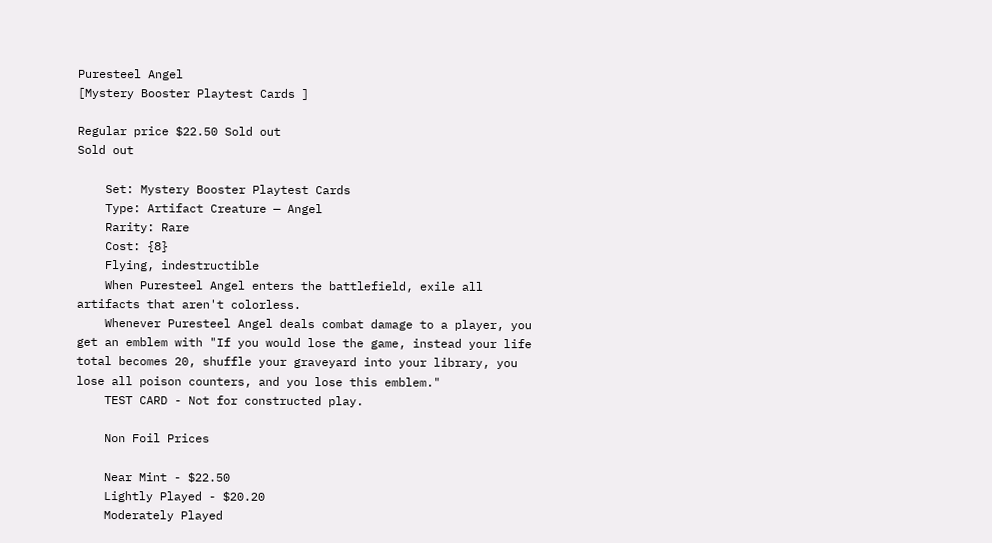Puresteel Angel
[Mystery Booster Playtest Cards ]

Regular price $22.50 Sold out
Sold out

    Set: Mystery Booster Playtest Cards
    Type: Artifact Creature — Angel
    Rarity: Rare
    Cost: {8}
    Flying, indestructible
    When Puresteel Angel enters the battlefield, exile all artifacts that aren't colorless.
    Whenever Puresteel Angel deals combat damage to a player, you get an emblem with "If you would lose the game, instead your life total becomes 20, shuffle your graveyard into your library, you lose all poison counters, and you lose this emblem."
    TEST CARD - Not for constructed play.

    Non Foil Prices

    Near Mint - $22.50
    Lightly Played - $20.20
    Moderately Played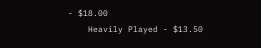- $18.00
    Heavily Played - $13.50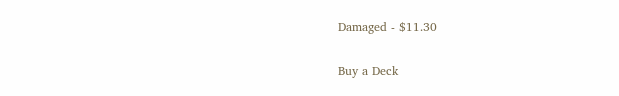Damaged - $11.30

Buy a Deck